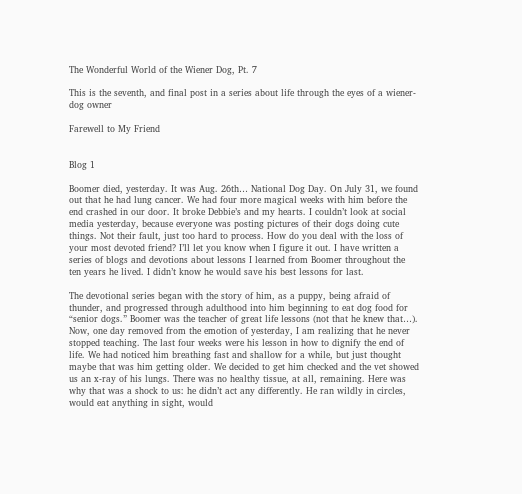The Wonderful World of the Wiener Dog, Pt. 7

This is the seventh, and final post in a series about life through the eyes of a wiener-dog owner

Farewell to My Friend


Blog 1

Boomer died, yesterday. It was Aug. 26th… National Dog Day. On July 31, we found out that he had lung cancer. We had four more magical weeks with him before the end crashed in our door. It broke Debbie’s and my hearts. I couldn’t look at social media yesterday, because everyone was posting pictures of their dogs doing cute things. Not their fault, just too hard to process. How do you deal with the loss of your most devoted friend? I’ll let you know when I figure it out. I have written a series of blogs and devotions about lessons I learned from Boomer throughout the ten years he lived. I didn’t know he would save his best lessons for last.

The devotional series began with the story of him, as a puppy, being afraid of thunder, and progressed through adulthood into him beginning to eat dog food for “senior dogs.” Boomer was the teacher of great life lessons (not that he knew that…). Now, one day removed from the emotion of yesterday, I am realizing that he never stopped teaching. The last four weeks were his lesson in how to dignify the end of life. We had noticed him breathing fast and shallow for a while, but just thought maybe that was him getting older. We decided to get him checked and the vet showed us an x-ray of his lungs. There was no healthy tissue, at all, remaining. Here was why that was a shock to us: he didn’t act any differently. He ran wildly in circles, would eat anything in sight, would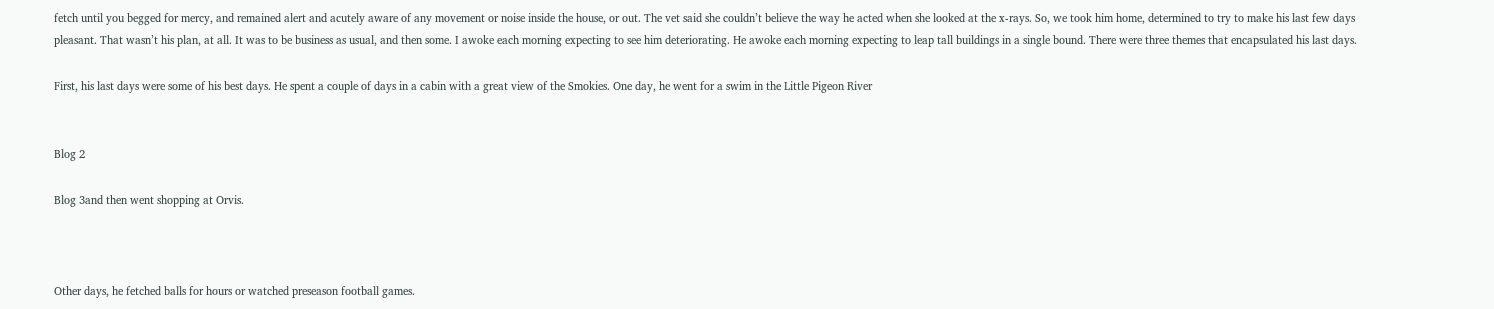fetch until you begged for mercy, and remained alert and acutely aware of any movement or noise inside the house, or out. The vet said she couldn’t believe the way he acted when she looked at the x-rays. So, we took him home, determined to try to make his last few days pleasant. That wasn’t his plan, at all. It was to be business as usual, and then some. I awoke each morning expecting to see him deteriorating. He awoke each morning expecting to leap tall buildings in a single bound. There were three themes that encapsulated his last days.

First, his last days were some of his best days. He spent a couple of days in a cabin with a great view of the Smokies. One day, he went for a swim in the Little Pigeon River


Blog 2

Blog 3and then went shopping at Orvis.



Other days, he fetched balls for hours or watched preseason football games.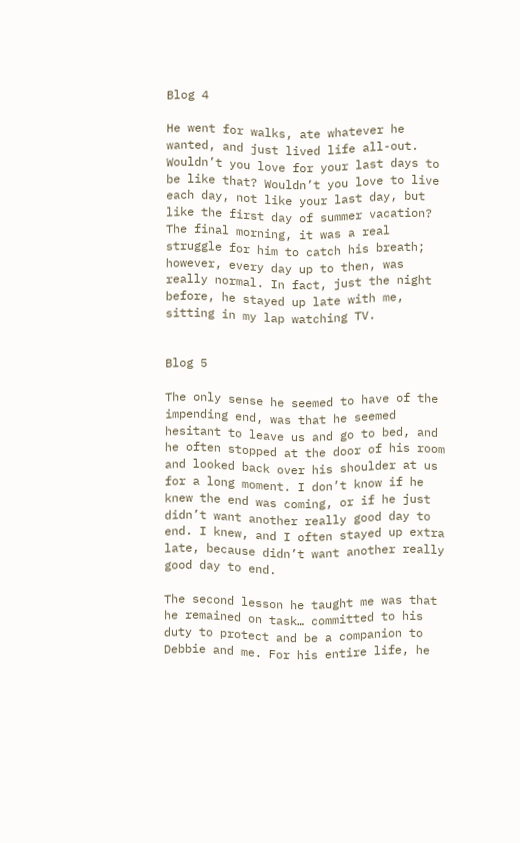Blog 4

He went for walks, ate whatever he wanted, and just lived life all-out. Wouldn’t you love for your last days to be like that? Wouldn’t you love to live each day, not like your last day, but like the first day of summer vacation? The final morning, it was a real struggle for him to catch his breath; however, every day up to then, was really normal. In fact, just the night before, he stayed up late with me, sitting in my lap watching TV.


Blog 5

The only sense he seemed to have of the impending end, was that he seemed hesitant to leave us and go to bed, and he often stopped at the door of his room and looked back over his shoulder at us for a long moment. I don’t know if he knew the end was coming, or if he just didn’t want another really good day to end. I knew, and I often stayed up extra late, because didn’t want another really good day to end.

The second lesson he taught me was that he remained on task… committed to his duty to protect and be a companion to Debbie and me. For his entire life, he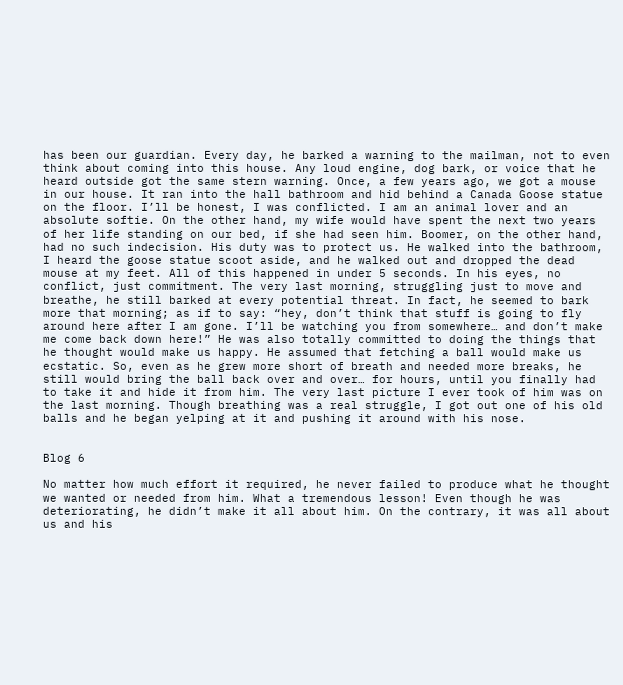has been our guardian. Every day, he barked a warning to the mailman, not to even think about coming into this house. Any loud engine, dog bark, or voice that he heard outside got the same stern warning. Once, a few years ago, we got a mouse in our house. It ran into the hall bathroom and hid behind a Canada Goose statue on the floor. I’ll be honest, I was conflicted. I am an animal lover and an absolute softie. On the other hand, my wife would have spent the next two years of her life standing on our bed, if she had seen him. Boomer, on the other hand, had no such indecision. His duty was to protect us. He walked into the bathroom, I heard the goose statue scoot aside, and he walked out and dropped the dead mouse at my feet. All of this happened in under 5 seconds. In his eyes, no conflict, just commitment. The very last morning, struggling just to move and breathe, he still barked at every potential threat. In fact, he seemed to bark more that morning; as if to say: “hey, don’t think that stuff is going to fly around here after I am gone. I’ll be watching you from somewhere… and don’t make me come back down here!” He was also totally committed to doing the things that he thought would make us happy. He assumed that fetching a ball would make us ecstatic. So, even as he grew more short of breath and needed more breaks, he still would bring the ball back over and over… for hours, until you finally had to take it and hide it from him. The very last picture I ever took of him was on the last morning. Though breathing was a real struggle, I got out one of his old balls and he began yelping at it and pushing it around with his nose.


Blog 6

No matter how much effort it required, he never failed to produce what he thought we wanted or needed from him. What a tremendous lesson! Even though he was deteriorating, he didn’t make it all about him. On the contrary, it was all about us and his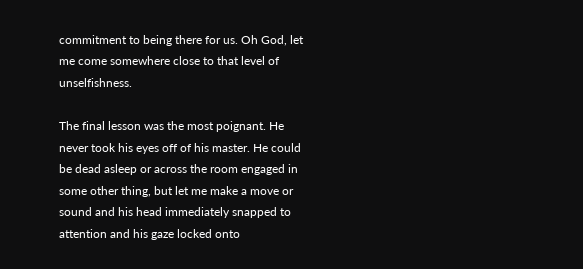commitment to being there for us. Oh God, let me come somewhere close to that level of unselfishness.

The final lesson was the most poignant. He never took his eyes off of his master. He could be dead asleep or across the room engaged in some other thing, but let me make a move or sound and his head immediately snapped to attention and his gaze locked onto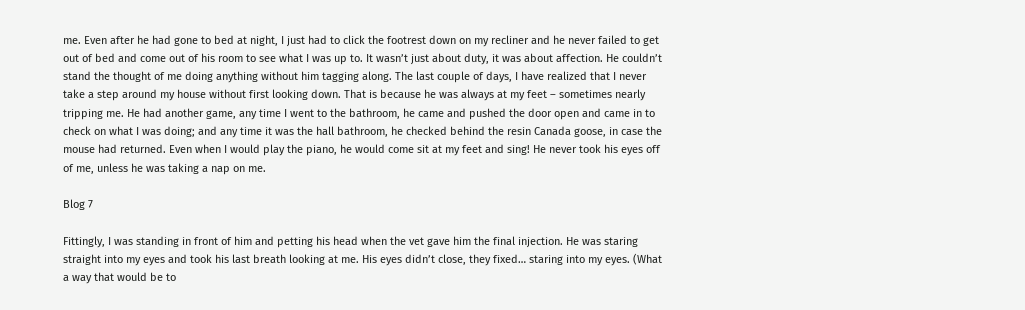me. Even after he had gone to bed at night, I just had to click the footrest down on my recliner and he never failed to get out of bed and come out of his room to see what I was up to. It wasn’t just about duty, it was about affection. He couldn’t stand the thought of me doing anything without him tagging along. The last couple of days, I have realized that I never take a step around my house without first looking down. That is because he was always at my feet – sometimes nearly tripping me. He had another game, any time I went to the bathroom, he came and pushed the door open and came in to check on what I was doing; and any time it was the hall bathroom, he checked behind the resin Canada goose, in case the mouse had returned. Even when I would play the piano, he would come sit at my feet and sing! He never took his eyes off of me, unless he was taking a nap on me.

Blog 7

Fittingly, I was standing in front of him and petting his head when the vet gave him the final injection. He was staring straight into my eyes and took his last breath looking at me. His eyes didn’t close, they fixed… staring into my eyes. (What a way that would be to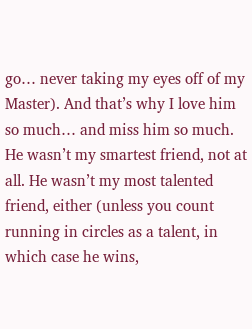go… never taking my eyes off of my Master). And that’s why I love him so much… and miss him so much. He wasn’t my smartest friend, not at all. He wasn’t my most talented friend, either (unless you count running in circles as a talent, in which case he wins,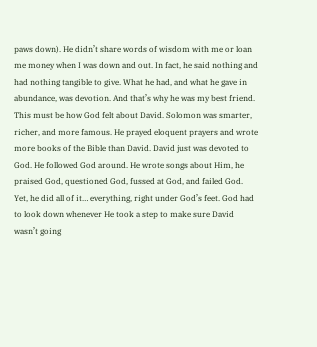paws down). He didn’t share words of wisdom with me or loan me money when I was down and out. In fact, he said nothing and had nothing tangible to give. What he had, and what he gave in abundance, was devotion. And that’s why he was my best friend. This must be how God felt about David. Solomon was smarter, richer, and more famous. He prayed eloquent prayers and wrote more books of the Bible than David. David just was devoted to God. He followed God around. He wrote songs about Him, he praised God, questioned God, fussed at God, and failed God. Yet, he did all of it… everything, right under God’s feet. God had to look down whenever He took a step to make sure David wasn’t going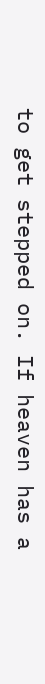to get stepped on. If heaven has a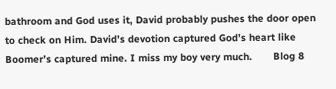bathroom and God uses it, David probably pushes the door open to check on Him. David’s devotion captured God’s heart like Boomer’s captured mine. I miss my boy very much.       Blog 8